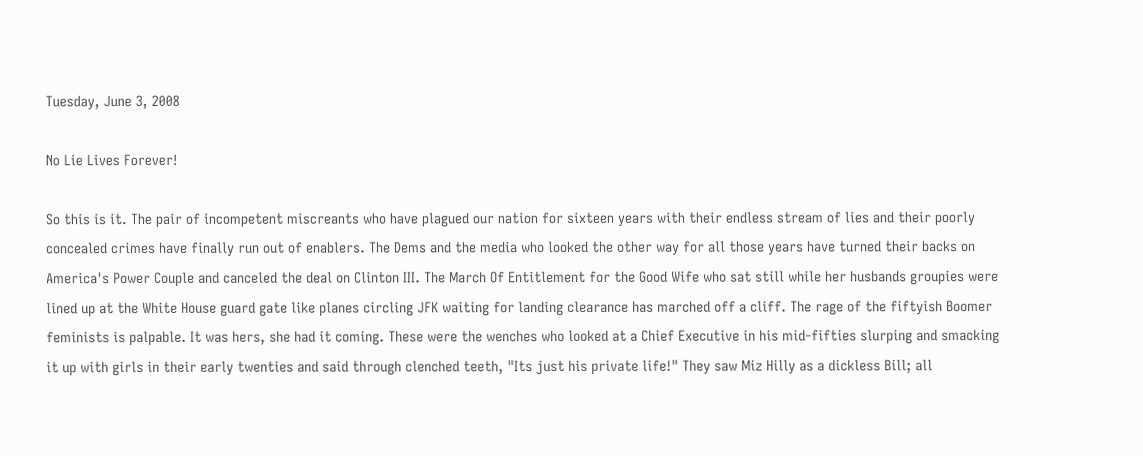Tuesday, June 3, 2008

No Lie Lives Forever!

So this is it. The pair of incompetent miscreants who have plagued our nation for sixteen years with their endless stream of lies and their poorly concealed crimes have finally run out of enablers. The Dems and the media who looked the other way for all those years have turned their backs on America's Power Couple and canceled the deal on Clinton III. The March Of Entitlement for the Good Wife who sat still while her husbands groupies were lined up at the White House guard gate like planes circling JFK waiting for landing clearance has marched off a cliff. The rage of the fiftyish Boomer feminists is palpable. It was hers, she had it coming. These were the wenches who looked at a Chief Executive in his mid-fifties slurping and smacking it up with girls in their early twenties and said through clenched teeth, "Its just his private life!" They saw Miz Hilly as a dickless Bill; all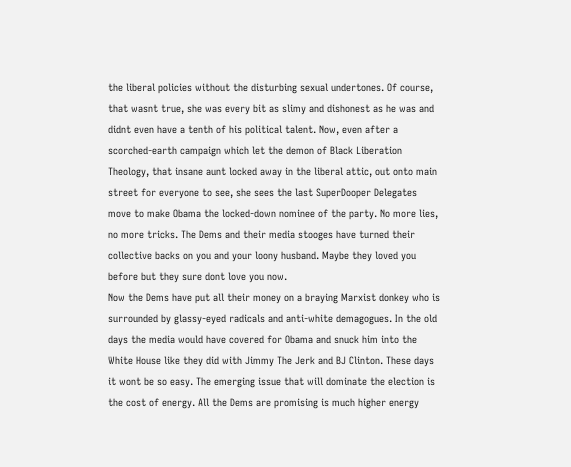the liberal policies without the disturbing sexual undertones. Of course, that wasnt true, she was every bit as slimy and dishonest as he was and didnt even have a tenth of his political talent. Now, even after a scorched-earth campaign which let the demon of Black Liberation Theology, that insane aunt locked away in the liberal attic, out onto main street for everyone to see, she sees the last SuperDooper Delegates move to make Obama the locked-down nominee of the party. No more lies, no more tricks. The Dems and their media stooges have turned their collective backs on you and your loony husband. Maybe they loved you before but they sure dont love you now.
Now the Dems have put all their money on a braying Marxist donkey who is surrounded by glassy-eyed radicals and anti-white demagogues. In the old days the media would have covered for Obama and snuck him into the White House like they did with Jimmy The Jerk and BJ Clinton. These days it wont be so easy. The emerging issue that will dominate the election is the cost of energy. All the Dems are promising is much higher energy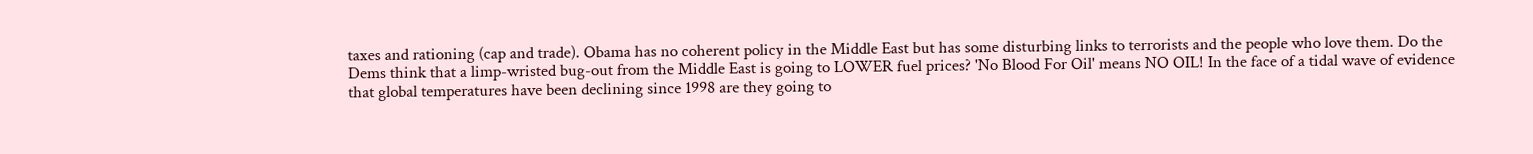taxes and rationing (cap and trade). Obama has no coherent policy in the Middle East but has some disturbing links to terrorists and the people who love them. Do the Dems think that a limp-wristed bug-out from the Middle East is going to LOWER fuel prices? 'No Blood For Oil' means NO OIL! In the face of a tidal wave of evidence that global temperatures have been declining since 1998 are they going to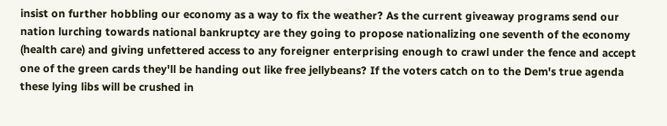insist on further hobbling our economy as a way to fix the weather? As the current giveaway programs send our nation lurching towards national bankruptcy are they going to propose nationalizing one seventh of the economy (health care) and giving unfettered access to any foreigner enterprising enough to crawl under the fence and accept one of the green cards they'll be handing out like free jellybeans? If the voters catch on to the Dem's true agenda these lying libs will be crushed in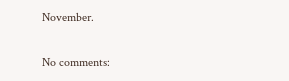November.

No comments: